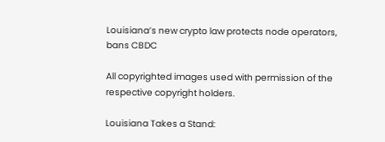Louisiana’s new crypto law protects node operators, bans CBDC

All copyrighted images used with permission of the respective copyright holders.

Louisiana Takes a Stand: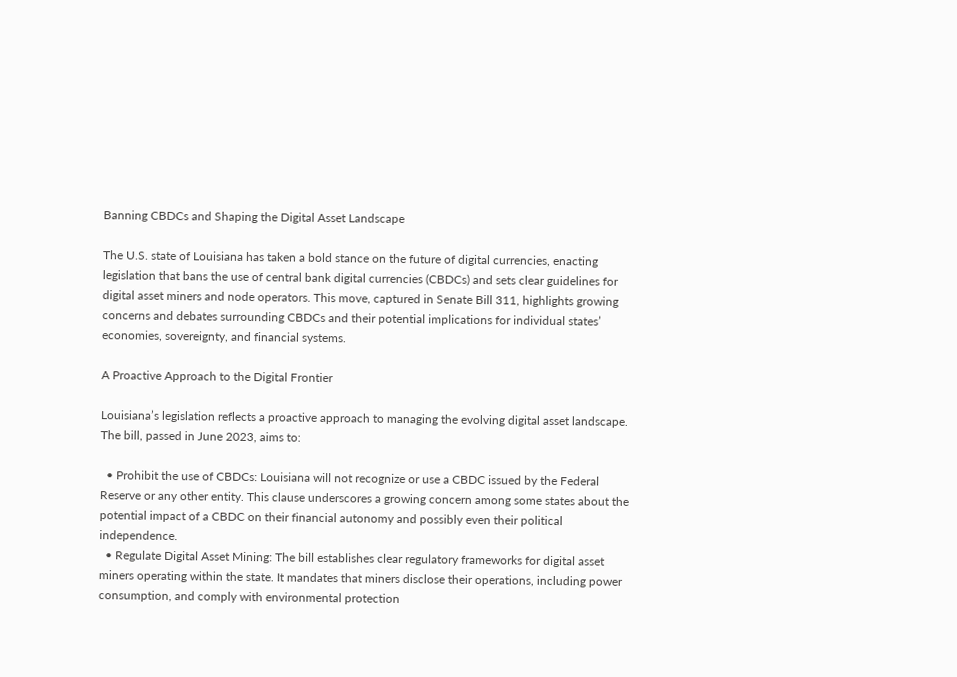Banning CBDCs and Shaping the Digital Asset Landscape

The U.S. state of Louisiana has taken a bold stance on the future of digital currencies, enacting legislation that bans the use of central bank digital currencies (CBDCs) and sets clear guidelines for digital asset miners and node operators. This move, captured in Senate Bill 311, highlights growing concerns and debates surrounding CBDCs and their potential implications for individual states’ economies, sovereignty, and financial systems.

A Proactive Approach to the Digital Frontier

Louisiana’s legislation reflects a proactive approach to managing the evolving digital asset landscape. The bill, passed in June 2023, aims to:

  • Prohibit the use of CBDCs: Louisiana will not recognize or use a CBDC issued by the Federal Reserve or any other entity. This clause underscores a growing concern among some states about the potential impact of a CBDC on their financial autonomy and possibly even their political independence.
  • Regulate Digital Asset Mining: The bill establishes clear regulatory frameworks for digital asset miners operating within the state. It mandates that miners disclose their operations, including power consumption, and comply with environmental protection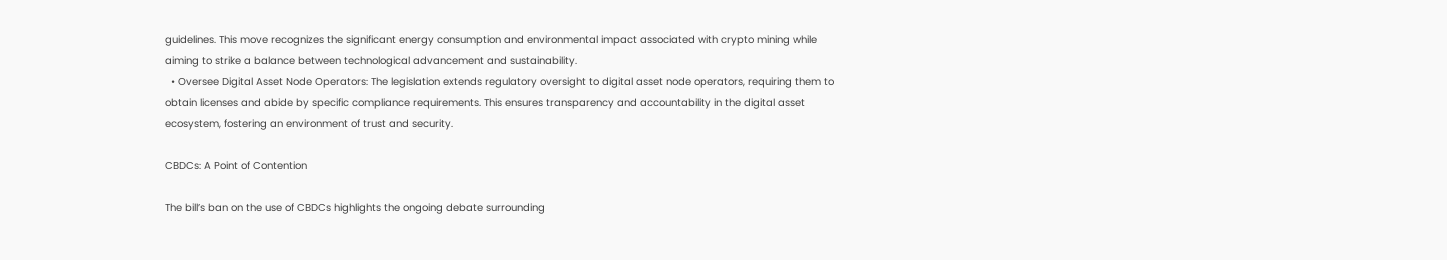guidelines. This move recognizes the significant energy consumption and environmental impact associated with crypto mining while aiming to strike a balance between technological advancement and sustainability.
  • Oversee Digital Asset Node Operators: The legislation extends regulatory oversight to digital asset node operators, requiring them to obtain licenses and abide by specific compliance requirements. This ensures transparency and accountability in the digital asset ecosystem, fostering an environment of trust and security.

CBDCs: A Point of Contention

The bill’s ban on the use of CBDCs highlights the ongoing debate surrounding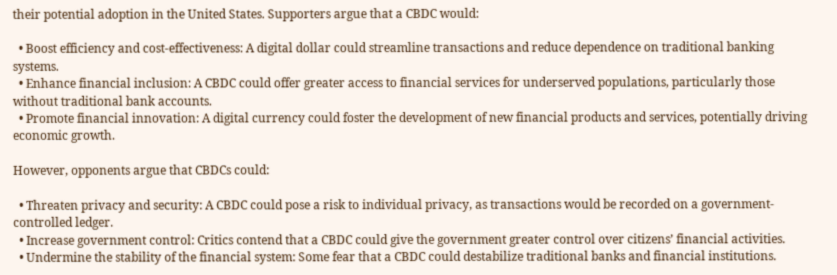their potential adoption in the United States. Supporters argue that a CBDC would:

  • Boost efficiency and cost-effectiveness: A digital dollar could streamline transactions and reduce dependence on traditional banking systems.
  • Enhance financial inclusion: A CBDC could offer greater access to financial services for underserved populations, particularly those without traditional bank accounts.
  • Promote financial innovation: A digital currency could foster the development of new financial products and services, potentially driving economic growth.

However, opponents argue that CBDCs could:

  • Threaten privacy and security: A CBDC could pose a risk to individual privacy, as transactions would be recorded on a government-controlled ledger.
  • Increase government control: Critics contend that a CBDC could give the government greater control over citizens’ financial activities.
  • Undermine the stability of the financial system: Some fear that a CBDC could destabilize traditional banks and financial institutions.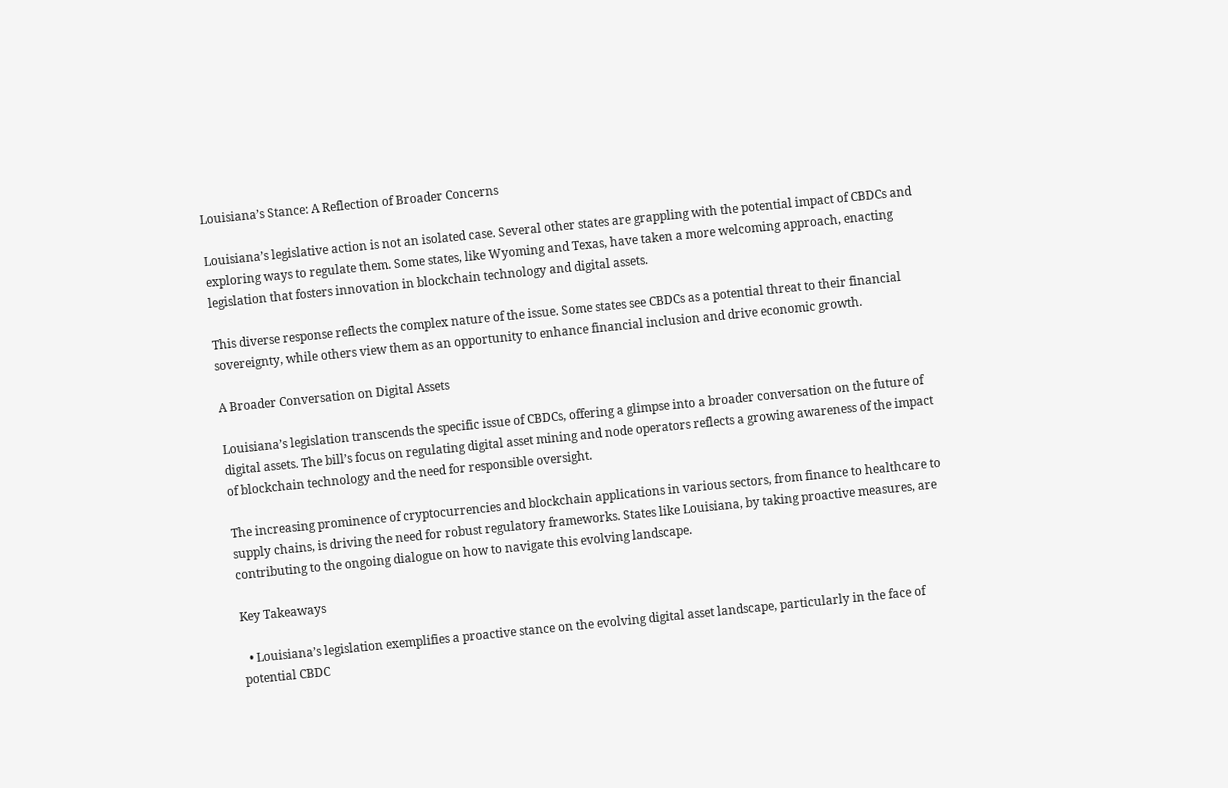Louisiana’s Stance: A Reflection of Broader Concerns

Louisiana’s legislative action is not an isolated case. Several other states are grappling with the potential impact of CBDCs and exploring ways to regulate them. Some states, like Wyoming and Texas, have taken a more welcoming approach, enacting legislation that fosters innovation in blockchain technology and digital assets.

This diverse response reflects the complex nature of the issue. Some states see CBDCs as a potential threat to their financial sovereignty, while others view them as an opportunity to enhance financial inclusion and drive economic growth.

A Broader Conversation on Digital Assets

Louisiana’s legislation transcends the specific issue of CBDCs, offering a glimpse into a broader conversation on the future of digital assets. The bill’s focus on regulating digital asset mining and node operators reflects a growing awareness of the impact of blockchain technology and the need for responsible oversight.

The increasing prominence of cryptocurrencies and blockchain applications in various sectors, from finance to healthcare to supply chains, is driving the need for robust regulatory frameworks. States like Louisiana, by taking proactive measures, are contributing to the ongoing dialogue on how to navigate this evolving landscape.

Key Takeaways

  • Louisiana’s legislation exemplifies a proactive stance on the evolving digital asset landscape, particularly in the face of potential CBDC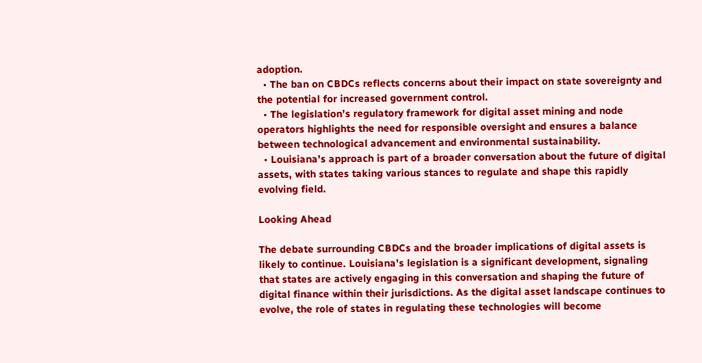adoption.
  • The ban on CBDCs reflects concerns about their impact on state sovereignty and the potential for increased government control.
  • The legislation’s regulatory framework for digital asset mining and node operators highlights the need for responsible oversight and ensures a balance between technological advancement and environmental sustainability.
  • Louisiana’s approach is part of a broader conversation about the future of digital assets, with states taking various stances to regulate and shape this rapidly evolving field.

Looking Ahead

The debate surrounding CBDCs and the broader implications of digital assets is likely to continue. Louisiana’s legislation is a significant development, signaling that states are actively engaging in this conversation and shaping the future of digital finance within their jurisdictions. As the digital asset landscape continues to evolve, the role of states in regulating these technologies will become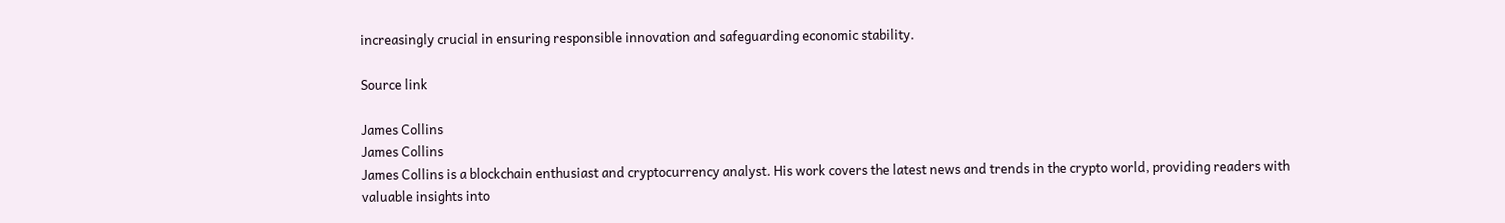increasingly crucial in ensuring responsible innovation and safeguarding economic stability.

Source link

James Collins
James Collins
James Collins is a blockchain enthusiast and cryptocurrency analyst. His work covers the latest news and trends in the crypto world, providing readers with valuable insights into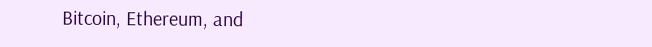Bitcoin, Ethereum, and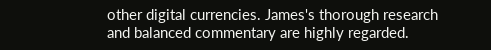other digital currencies. James's thorough research and balanced commentary are highly regarded.